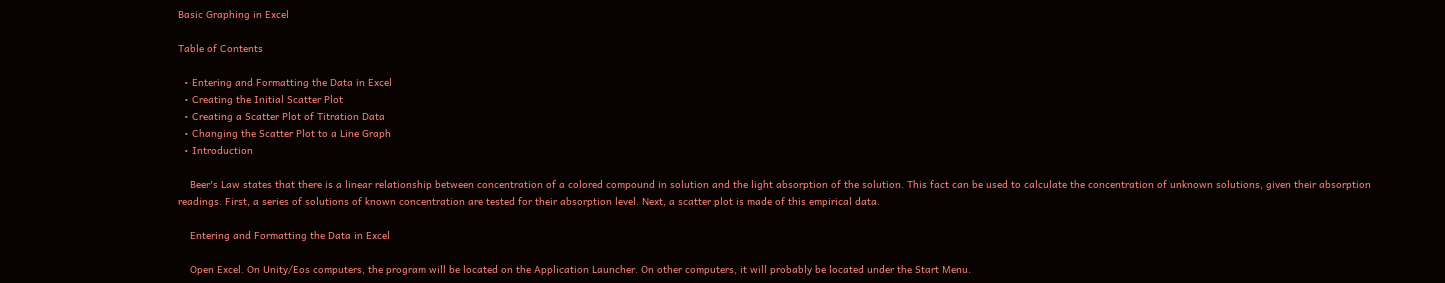Basic Graphing in Excel

Table of Contents

  • Entering and Formatting the Data in Excel
  • Creating the Initial Scatter Plot
  • Creating a Scatter Plot of Titration Data
  • Changing the Scatter Plot to a Line Graph
  • Introduction

    Beer's Law states that there is a linear relationship between concentration of a colored compound in solution and the light absorption of the solution. This fact can be used to calculate the concentration of unknown solutions, given their absorption readings. First, a series of solutions of known concentration are tested for their absorption level. Next, a scatter plot is made of this empirical data.

    Entering and Formatting the Data in Excel

    Open Excel. On Unity/Eos computers, the program will be located on the Application Launcher. On other computers, it will probably be located under the Start Menu.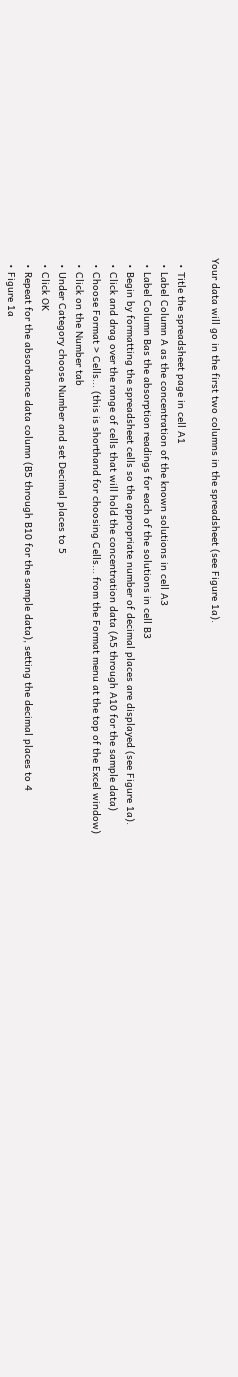Your data will go in the first two columns in the spreadsheet (see Figure 1a).

  • Title the spreadsheet page in cell A1
  • Label Column A as the concentration of the known solutions in cell A3
  • Label Column Bas the absorption readings for each of the solutions in cell B3
  • Begin by formatting the spreadsheet cells so the appropriate number of decimal places are displayed (see Figure 1a).
  • Click and drag over the range of cells that will hold the concentration data (A5 through A10 for the sample data)
  • Choose Format > Cells... (this is shorthand for choosing Cells... from the Format menu at the top of the Excel window)
  • Click on the Number tab
  • Under Category choose Number and set Decimal places to 5
  • Click OK
  • Repeat for the absorbance data column (B5 through B10 for the sample data), setting the decimal places to 4
  • Figure 1a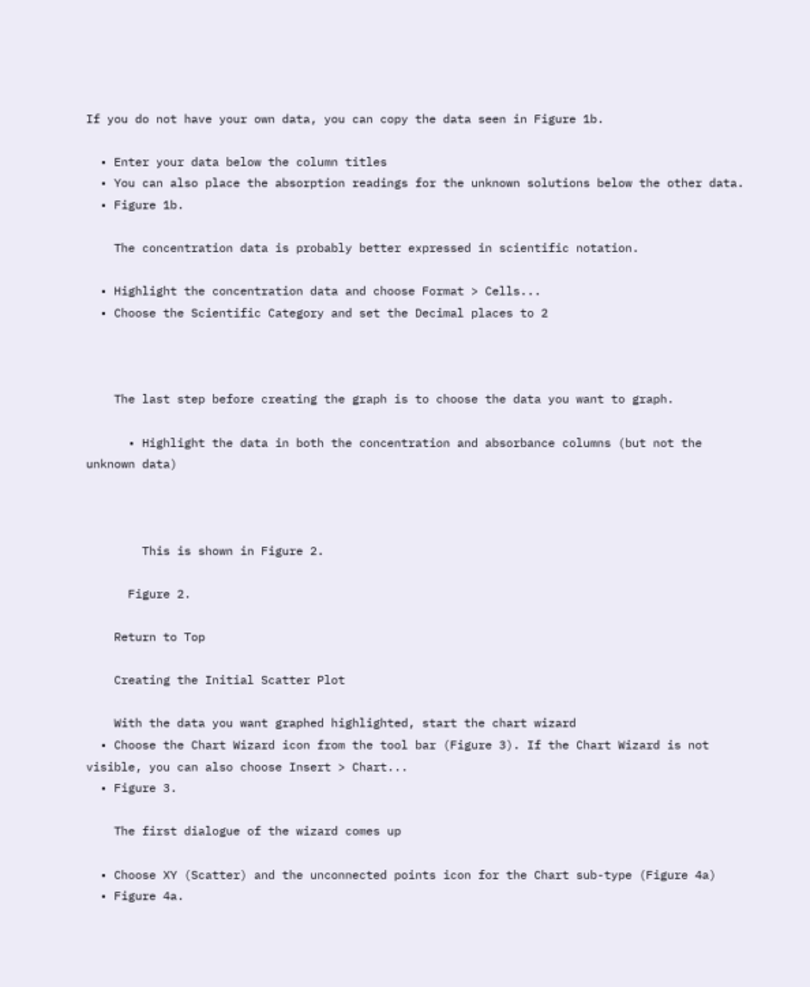If you do not have your own data, you can copy the data seen in Figure 1b.

  • Enter your data below the column titles
  • You can also place the absorption readings for the unknown solutions below the other data.
  • Figure 1b.

    The concentration data is probably better expressed in scientific notation.

  • Highlight the concentration data and choose Format > Cells...
  • Choose the Scientific Category and set the Decimal places to 2



    The last step before creating the graph is to choose the data you want to graph.

      • Highlight the data in both the concentration and absorbance columns (but not the unknown data)



        This is shown in Figure 2.

      Figure 2.

    Return to Top

    Creating the Initial Scatter Plot

    With the data you want graphed highlighted, start the chart wizard
  • Choose the Chart Wizard icon from the tool bar (Figure 3). If the Chart Wizard is not visible, you can also choose Insert > Chart...
  • Figure 3.

    The first dialogue of the wizard comes up

  • Choose XY (Scatter) and the unconnected points icon for the Chart sub-type (Figure 4a)
  • Figure 4a.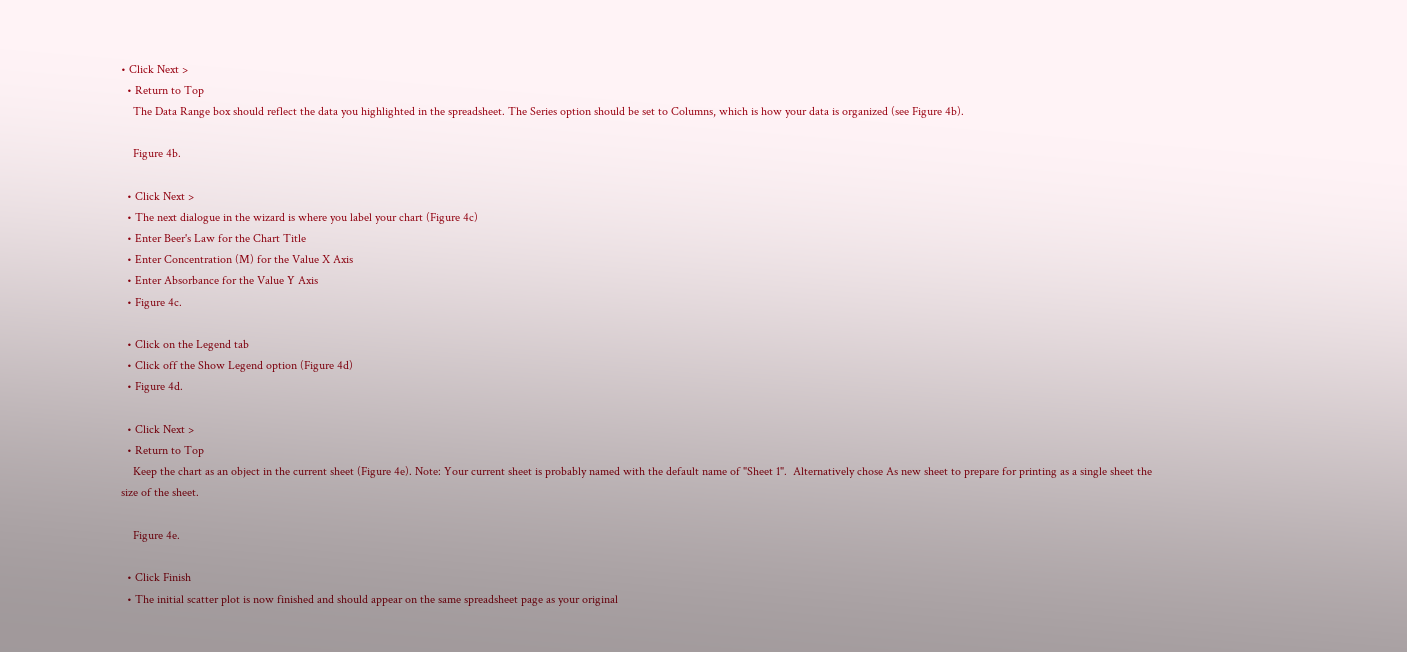• Click Next >
  • Return to Top
    The Data Range box should reflect the data you highlighted in the spreadsheet. The Series option should be set to Columns, which is how your data is organized (see Figure 4b).

    Figure 4b.

  • Click Next >
  • The next dialogue in the wizard is where you label your chart (Figure 4c)
  • Enter Beer's Law for the Chart Title
  • Enter Concentration (M) for the Value X Axis
  • Enter Absorbance for the Value Y Axis
  • Figure 4c.

  • Click on the Legend tab
  • Click off the Show Legend option (Figure 4d)
  • Figure 4d.

  • Click Next >
  • Return to Top
    Keep the chart as an object in the current sheet (Figure 4e). Note: Your current sheet is probably named with the default name of "Sheet 1".  Alternatively chose As new sheet to prepare for printing as a single sheet the size of the sheet.

    Figure 4e.

  • Click Finish
  • The initial scatter plot is now finished and should appear on the same spreadsheet page as your original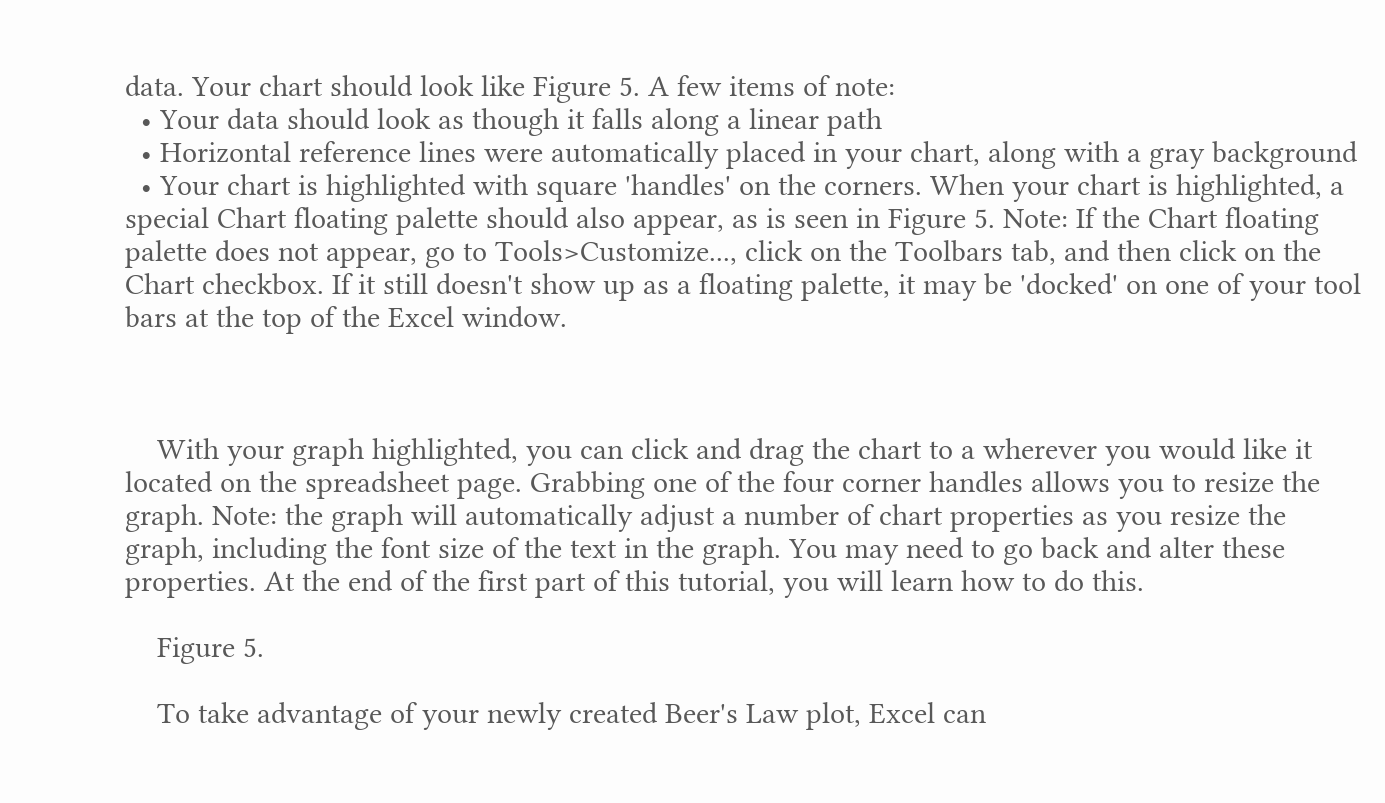data. Your chart should look like Figure 5. A few items of note:
  • Your data should look as though it falls along a linear path
  • Horizontal reference lines were automatically placed in your chart, along with a gray background
  • Your chart is highlighted with square 'handles' on the corners. When your chart is highlighted, a special Chart floating palette should also appear, as is seen in Figure 5. Note: If the Chart floating palette does not appear, go to Tools>Customize..., click on the Toolbars tab, and then click on the Chart checkbox. If it still doesn't show up as a floating palette, it may be 'docked' on one of your tool bars at the top of the Excel window.



    With your graph highlighted, you can click and drag the chart to a wherever you would like it located on the spreadsheet page. Grabbing one of the four corner handles allows you to resize the graph. Note: the graph will automatically adjust a number of chart properties as you resize the graph, including the font size of the text in the graph. You may need to go back and alter these properties. At the end of the first part of this tutorial, you will learn how to do this.

    Figure 5.

    To take advantage of your newly created Beer's Law plot, Excel can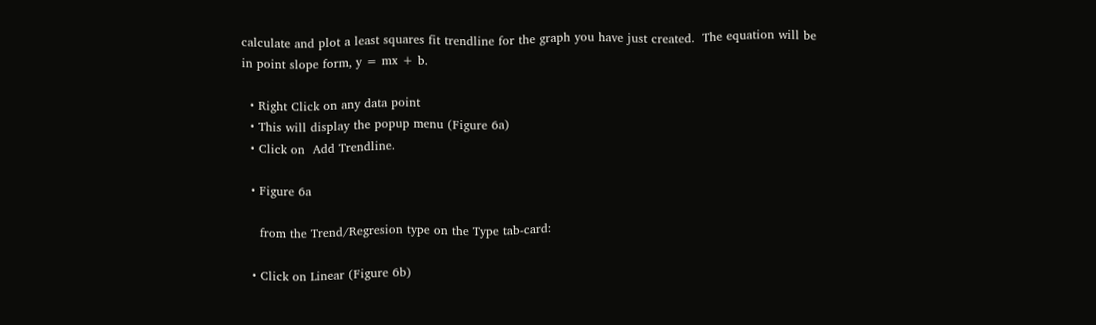calculate and plot a least squares fit trendline for the graph you have just created.  The equation will be in point slope form, y = mx + b.

  • Right Click on any data point
  • This will display the popup menu (Figure 6a)
  • Click on  Add Trendline.

  • Figure 6a

    from the Trend/Regresion type on the Type tab-card:

  • Click on Linear (Figure 6b)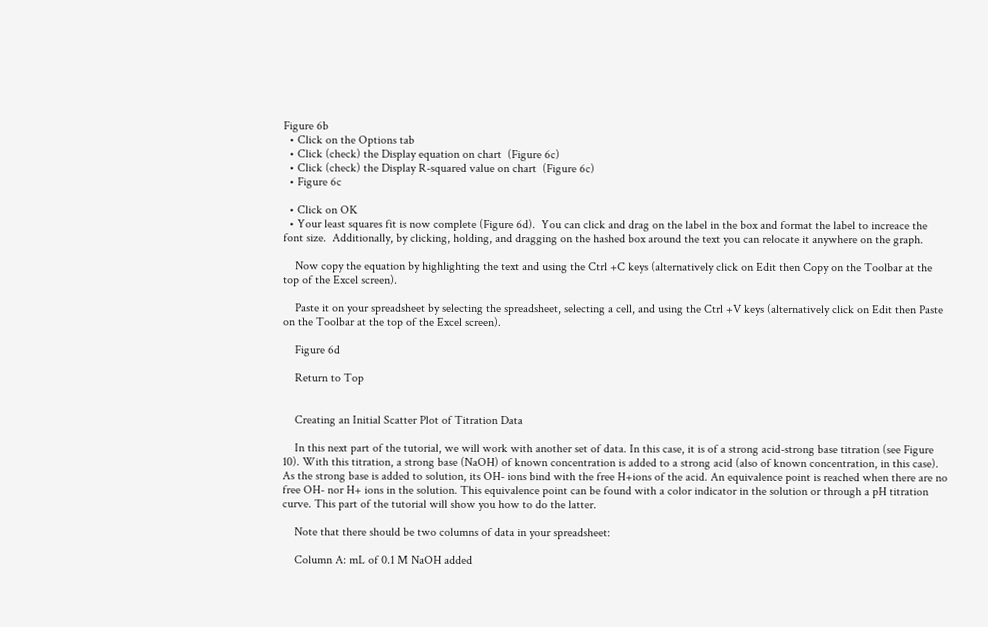Figure 6b
  • Click on the Options tab
  • Click (check) the Display equation on chart  (Figure 6c)
  • Click (check) the Display R-squared value on chart  (Figure 6c)
  • Figure 6c

  • Click on OK
  • Your least squares fit is now complete (Figure 6d).  You can click and drag on the label in the box and format the label to increace the font size.  Additionally, by clicking, holding, and dragging on the hashed box around the text you can relocate it anywhere on the graph.

    Now copy the equation by highlighting the text and using the Ctrl +C keys (alternatively click on Edit then Copy on the Toolbar at the top of the Excel screen).

    Paste it on your spreadsheet by selecting the spreadsheet, selecting a cell, and using the Ctrl +V keys (alternatively click on Edit then Paste on the Toolbar at the top of the Excel screen).

    Figure 6d

    Return to Top


    Creating an Initial Scatter Plot of Titration Data

    In this next part of the tutorial, we will work with another set of data. In this case, it is of a strong acid-strong base titration (see Figure 10). With this titration, a strong base (NaOH) of known concentration is added to a strong acid (also of known concentration, in this case). As the strong base is added to solution, its OH- ions bind with the free H+ions of the acid. An equivalence point is reached when there are no free OH- nor H+ ions in the solution. This equivalence point can be found with a color indicator in the solution or through a pH titration curve. This part of the tutorial will show you how to do the latter.

    Note that there should be two columns of data in your spreadsheet:

    Column A: mL of 0.1 M NaOH added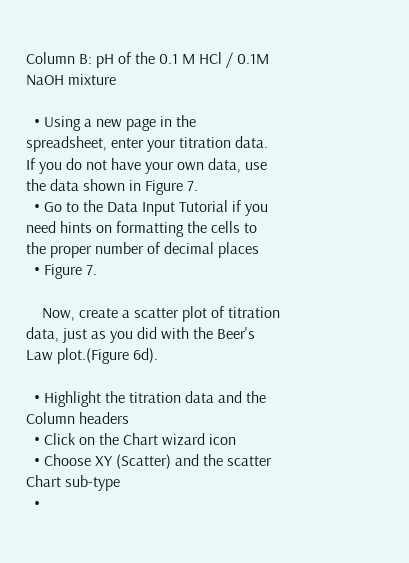Column B: pH of the 0.1 M HCl / 0.1M NaOH mixture

  • Using a new page in the spreadsheet, enter your titration data. If you do not have your own data, use the data shown in Figure 7.
  • Go to the Data Input Tutorial if you need hints on formatting the cells to the proper number of decimal places
  • Figure 7.

    Now, create a scatter plot of titration data, just as you did with the Beer's Law plot.(Figure 6d).

  • Highlight the titration data and the Column headers
  • Click on the Chart wizard icon
  • Choose XY (Scatter) and the scatter Chart sub-type
  •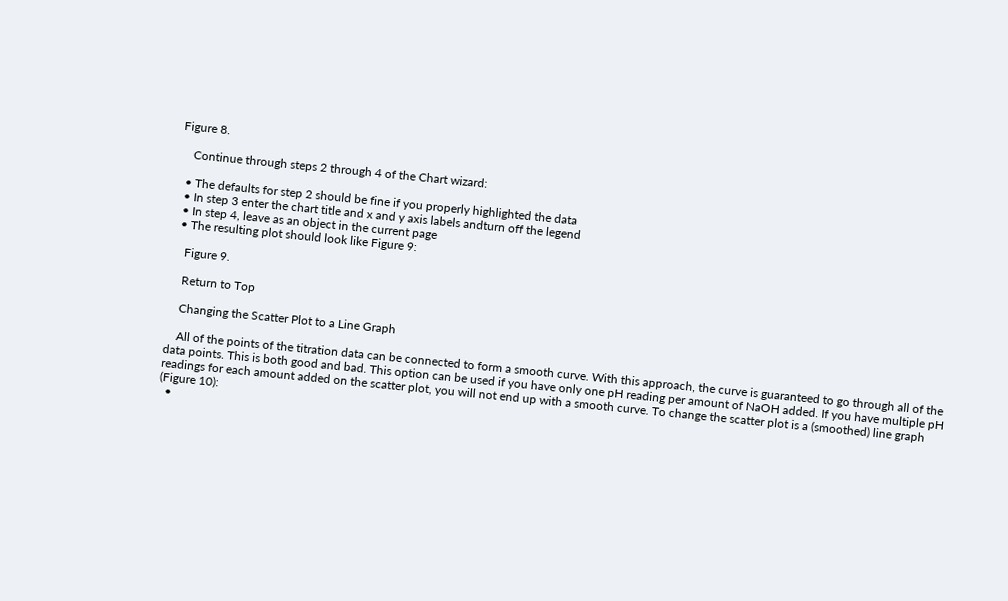Figure 8.

    Continue through steps 2 through 4 of the Chart wizard:

  • The defaults for step 2 should be fine if you properly highlighted the data
  • In step 3 enter the chart title and x and y axis labels andturn off the legend
  • In step 4, leave as an object in the current page
  • The resulting plot should look like Figure 9:

    Figure 9.

    Return to Top

    Changing the Scatter Plot to a Line Graph

    All of the points of the titration data can be connected to form a smooth curve. With this approach, the curve is guaranteed to go through all of the data points. This is both good and bad. This option can be used if you have only one pH reading per amount of NaOH added. If you have multiple pH readings for each amount added on the scatter plot, you will not end up with a smooth curve. To change the scatter plot is a (smoothed) line graph (Figure 10):
  •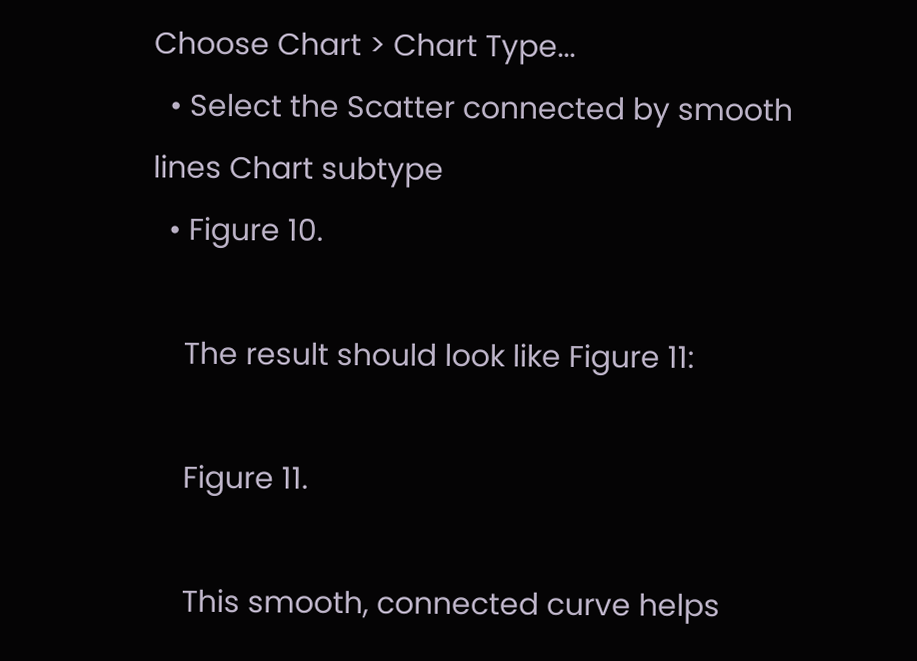Choose Chart > Chart Type...
  • Select the Scatter connected by smooth lines Chart subtype
  • Figure 10.

    The result should look like Figure 11:

    Figure 11.

    This smooth, connected curve helps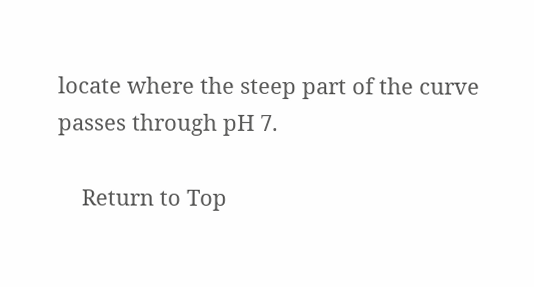locate where the steep part of the curve passes through pH 7.

    Return to Top